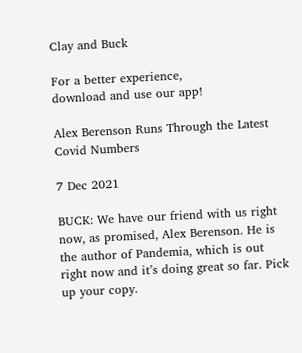Clay and Buck

For a better experience,
download and use our app!

Alex Berenson Runs Through the Latest Covid Numbers

7 Dec 2021

BUCK: We have our friend with us right now, as promised, Alex Berenson. He is the author of Pandemia, which is out right now and it’s doing great so far. Pick up your copy.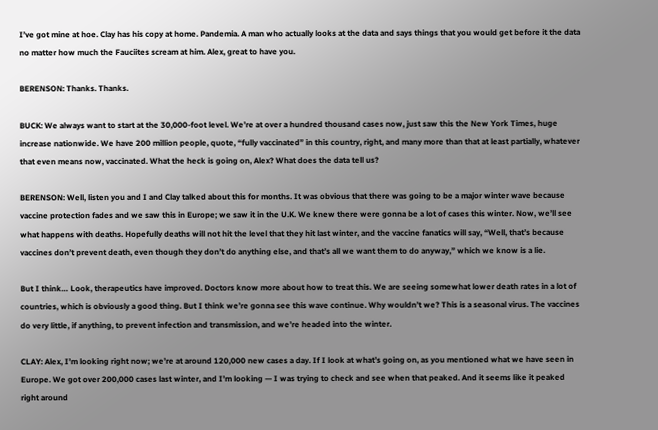I’ve got mine at hoe. Clay has his copy at home. Pandemia. A man who actually looks at the data and says things that you would get before it the data no matter how much the Fauciites scream at him. Alex, great to have you.

BERENSON: Thanks. Thanks.

BUCK: We always want to start at the 30,000-foot level. We’re at over a hundred thousand cases now, just saw this the New York Times, huge increase nationwide. We have 200 million people, quote, “fully vaccinated” in this country, right, and many more than that at least partially, whatever that even means now, vaccinated. What the heck is going on, Alex? What does the data tell us?

BERENSON: Well, listen you and I and Clay talked about this for months. It was obvious that there was going to be a major winter wave because vaccine protection fades and we saw this in Europe; we saw it in the U.K. We knew there were gonna be a lot of cases this winter. Now, we’ll see what happens with deaths. Hopefully deaths will not hit the level that they hit last winter, and the vaccine fanatics will say, “Well, that’s because vaccines don’t prevent death, even though they don’t do anything else, and that’s all we want them to do anyway,” which we know is a lie.

But I think… Look, therapeutics have improved. Doctors know more about how to treat this. We are seeing somewhat lower death rates in a lot of countries, which is obviously a good thing. But I think we’re gonna see this wave continue. Why wouldn’t we? This is a seasonal virus. The vaccines do very little, if anything, to prevent infection and transmission, and we’re headed into the winter.

CLAY: Alex, I’m looking right now; we’re at around 120,000 new cases a day. If I look at what’s going on, as you mentioned what we have seen in Europe. We got over 200,000 cases last winter, and I’m looking — I was trying to check and see when that peaked. And it seems like it peaked right around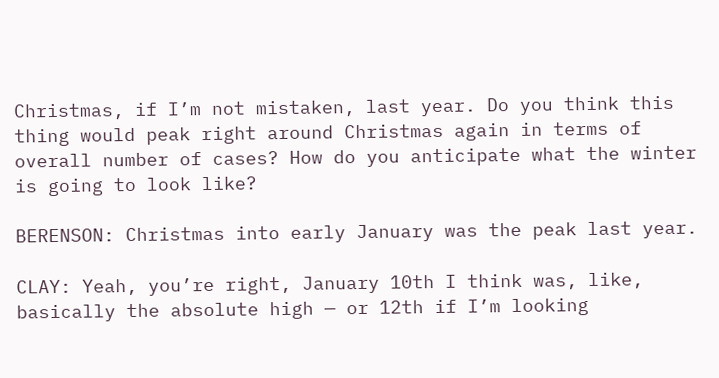Christmas, if I’m not mistaken, last year. Do you think this thing would peak right around Christmas again in terms of overall number of cases? How do you anticipate what the winter is going to look like?

BERENSON: Christmas into early January was the peak last year.

CLAY: Yeah, you’re right, January 10th I think was, like, basically the absolute high — or 12th if I’m looking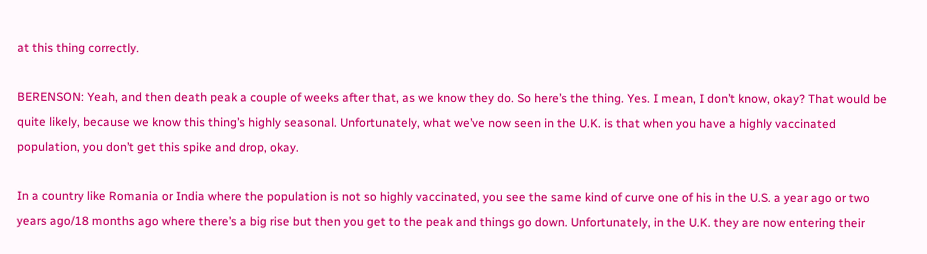at this thing correctly.

BERENSON: Yeah, and then death peak a couple of weeks after that, as we know they do. So here’s the thing. Yes. I mean, I don’t know, okay? That would be quite likely, because we know this thing’s highly seasonal. Unfortunately, what we’ve now seen in the U.K. is that when you have a highly vaccinated population, you don’t get this spike and drop, okay.

In a country like Romania or India where the population is not so highly vaccinated, you see the same kind of curve one of his in the U.S. a year ago or two years ago/18 months ago where there’s a big rise but then you get to the peak and things go down. Unfortunately, in the U.K. they are now entering their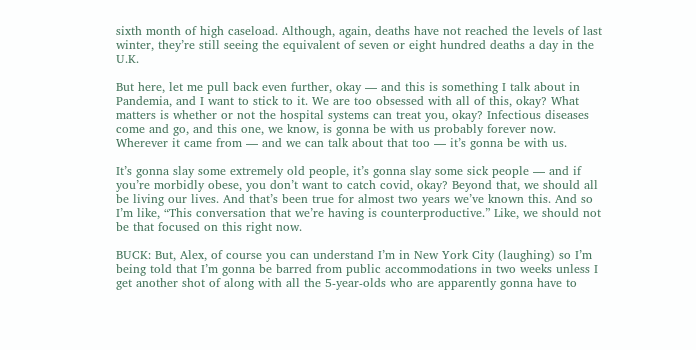sixth month of high caseload. Although, again, deaths have not reached the levels of last winter, they’re still seeing the equivalent of seven or eight hundred deaths a day in the U.K.

But here, let me pull back even further, okay — and this is something I talk about in Pandemia, and I want to stick to it. We are too obsessed with all of this, okay? What matters is whether or not the hospital systems can treat you, okay? Infectious diseases come and go, and this one, we know, is gonna be with us probably forever now. Wherever it came from — and we can talk about that too — it’s gonna be with us.

It’s gonna slay some extremely old people, it’s gonna slay some sick people — and if you’re morbidly obese, you don’t want to catch covid, okay? Beyond that, we should all be living our lives. And that’s been true for almost two years we’ve known this. And so I’m like, “This conversation that we’re having is counterproductive.” Like, we should not be that focused on this right now.

BUCK: But, Alex, of course you can understand I’m in New York City (laughing) so I’m being told that I’m gonna be barred from public accommodations in two weeks unless I get another shot of along with all the 5-year-olds who are apparently gonna have to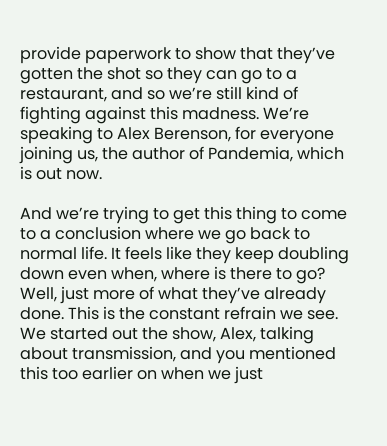provide paperwork to show that they’ve gotten the shot so they can go to a restaurant, and so we’re still kind of fighting against this madness. We’re speaking to Alex Berenson, for everyone joining us, the author of Pandemia, which is out now.

And we’re trying to get this thing to come to a conclusion where we go back to normal life. It feels like they keep doubling down even when, where is there to go? Well, just more of what they’ve already done. This is the constant refrain we see. We started out the show, Alex, talking about transmission, and you mentioned this too earlier on when we just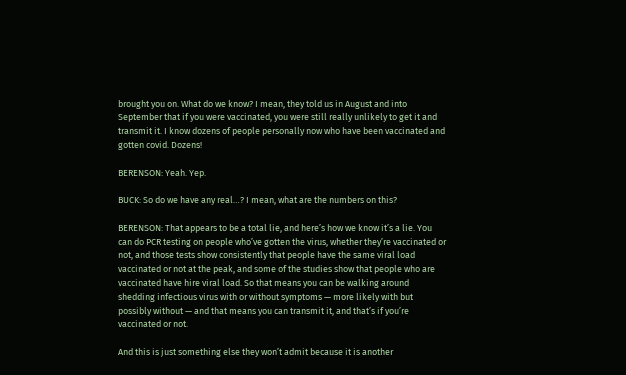brought you on. What do we know? I mean, they told us in August and into September that if you were vaccinated, you were still really unlikely to get it and transmit it. I know dozens of people personally now who have been vaccinated and gotten covid. Dozens!

BERENSON: Yeah. Yep.

BUCK: So do we have any real…? I mean, what are the numbers on this?

BERENSON: That appears to be a total lie, and here’s how we know it’s a lie. You can do PCR testing on people who’ve gotten the virus, whether they’re vaccinated or not, and those tests show consistently that people have the same viral load vaccinated or not at the peak, and some of the studies show that people who are vaccinated have hire viral load. So that means you can be walking around shedding infectious virus with or without symptoms — more likely with but possibly without — and that means you can transmit it, and that’s if you’re vaccinated or not.

And this is just something else they won’t admit because it is another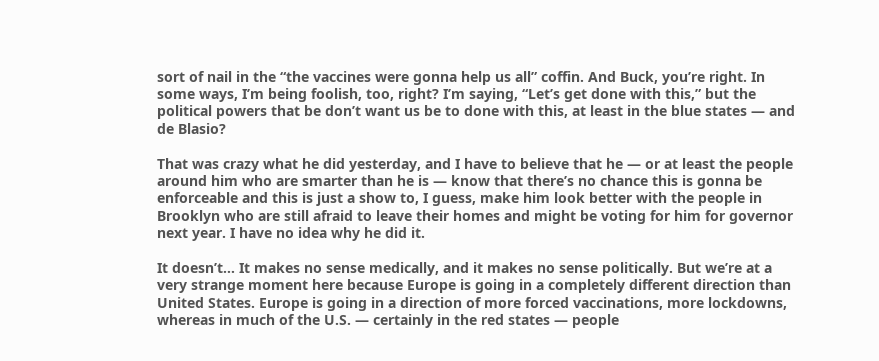sort of nail in the “the vaccines were gonna help us all” coffin. And Buck, you’re right. In some ways, I’m being foolish, too, right? I’m saying, “Let’s get done with this,” but the political powers that be don’t want us be to done with this, at least in the blue states — and de Blasio?

That was crazy what he did yesterday, and I have to believe that he — or at least the people around him who are smarter than he is — know that there’s no chance this is gonna be enforceable and this is just a show to, I guess, make him look better with the people in Brooklyn who are still afraid to leave their homes and might be voting for him for governor next year. I have no idea why he did it.

It doesn’t… It makes no sense medically, and it makes no sense politically. But we’re at a very strange moment here because Europe is going in a completely different direction than United States. Europe is going in a direction of more forced vaccinations, more lockdowns, whereas in much of the U.S. — certainly in the red states — people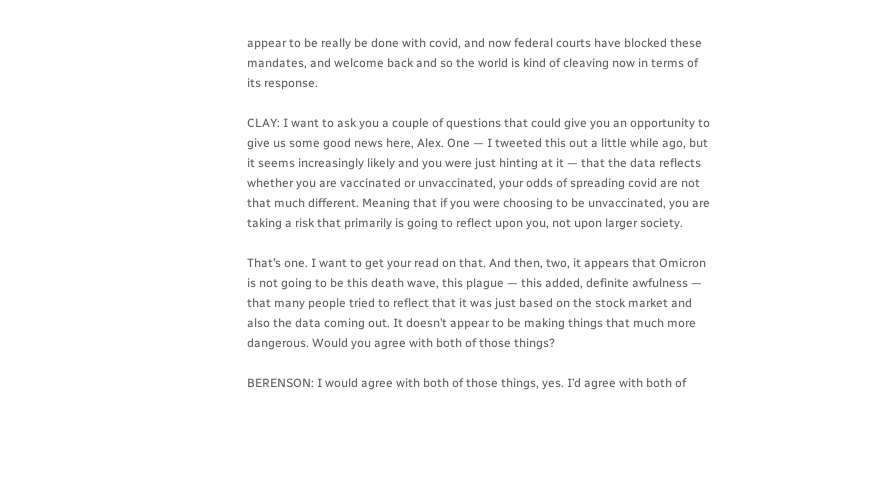appear to be really be done with covid, and now federal courts have blocked these mandates, and welcome back and so the world is kind of cleaving now in terms of its response.

CLAY: I want to ask you a couple of questions that could give you an opportunity to give us some good news here, Alex. One — I tweeted this out a little while ago, but it seems increasingly likely and you were just hinting at it — that the data reflects whether you are vaccinated or unvaccinated, your odds of spreading covid are not that much different. Meaning that if you were choosing to be unvaccinated, you are taking a risk that primarily is going to reflect upon you, not upon larger society.

That’s one. I want to get your read on that. And then, two, it appears that Omicron is not going to be this death wave, this plague — this added, definite awfulness — that many people tried to reflect that it was just based on the stock market and also the data coming out. It doesn’t appear to be making things that much more dangerous. Would you agree with both of those things?

BERENSON: I would agree with both of those things, yes. I’d agree with both of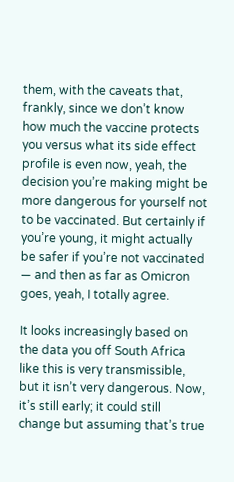them, with the caveats that, frankly, since we don’t know how much the vaccine protects you versus what its side effect profile is even now, yeah, the decision you’re making might be more dangerous for yourself not to be vaccinated. But certainly if you’re young, it might actually be safer if you’re not vaccinated — and then as far as Omicron goes, yeah, I totally agree.

It looks increasingly based on the data you off South Africa like this is very transmissible, but it isn’t very dangerous. Now, it’s still early; it could still change but assuming that’s true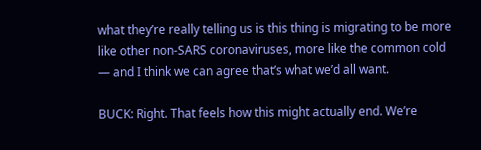what they’re really telling us is this thing is migrating to be more like other non-SARS coronaviruses, more like the common cold — and I think we can agree that’s what we’d all want.

BUCK: Right. That feels how this might actually end. We’re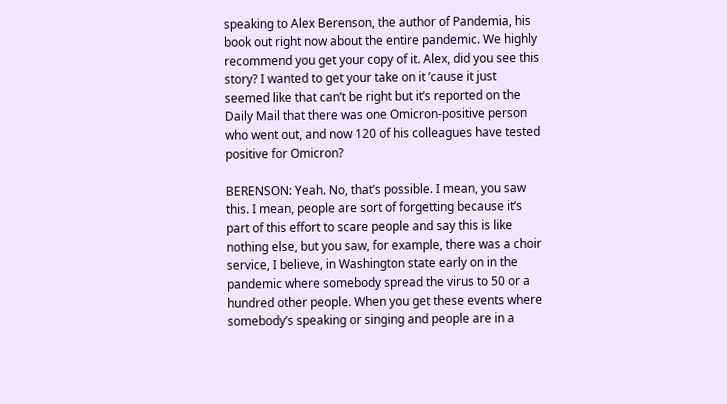speaking to Alex Berenson, the author of Pandemia, his book out right now about the entire pandemic. We highly recommend you get your copy of it. Alex, did you see this story? I wanted to get your take on it ’cause it just seemed like that can’t be right but it’s reported on the Daily Mail that there was one Omicron-positive person who went out, and now 120 of his colleagues have tested positive for Omicron?

BERENSON: Yeah. No, that’s possible. I mean, you saw this. I mean, people are sort of forgetting because it’s part of this effort to scare people and say this is like nothing else, but you saw, for example, there was a choir service, I believe, in Washington state early on in the pandemic where somebody spread the virus to 50 or a hundred other people. When you get these events where somebody’s speaking or singing and people are in a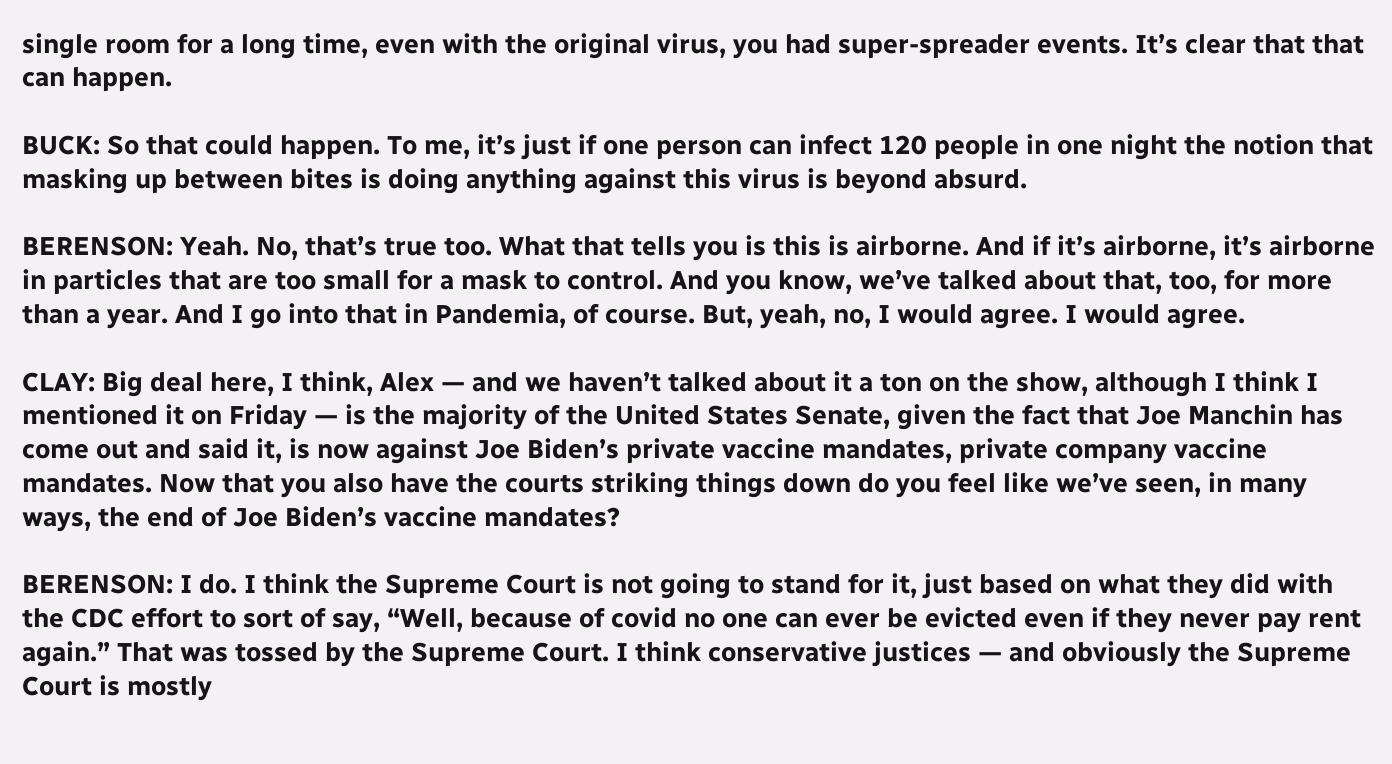single room for a long time, even with the original virus, you had super-spreader events. It’s clear that that can happen.

BUCK: So that could happen. To me, it’s just if one person can infect 120 people in one night the notion that masking up between bites is doing anything against this virus is beyond absurd.

BERENSON: Yeah. No, that’s true too. What that tells you is this is airborne. And if it’s airborne, it’s airborne in particles that are too small for a mask to control. And you know, we’ve talked about that, too, for more than a year. And I go into that in Pandemia, of course. But, yeah, no, I would agree. I would agree.

CLAY: Big deal here, I think, Alex — and we haven’t talked about it a ton on the show, although I think I mentioned it on Friday — is the majority of the United States Senate, given the fact that Joe Manchin has come out and said it, is now against Joe Biden’s private vaccine mandates, private company vaccine mandates. Now that you also have the courts striking things down do you feel like we’ve seen, in many ways, the end of Joe Biden’s vaccine mandates?

BERENSON: I do. I think the Supreme Court is not going to stand for it, just based on what they did with the CDC effort to sort of say, “Well, because of covid no one can ever be evicted even if they never pay rent again.” That was tossed by the Supreme Court. I think conservative justices — and obviously the Supreme Court is mostly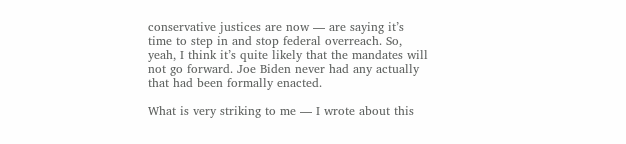conservative justices are now — are saying it’s time to step in and stop federal overreach. So, yeah, I think it’s quite likely that the mandates will not go forward. Joe Biden never had any actually that had been formally enacted.

What is very striking to me — I wrote about this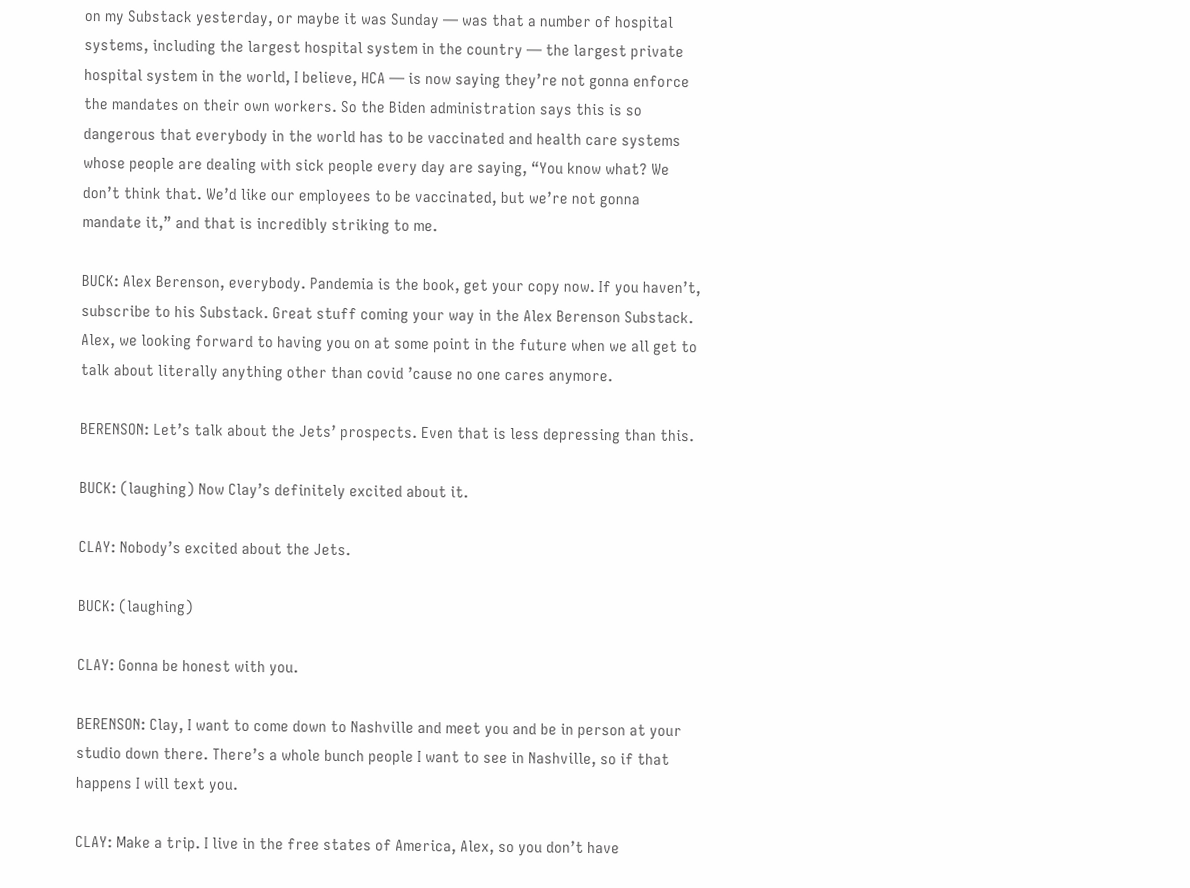on my Substack yesterday, or maybe it was Sunday — was that a number of hospital systems, including the largest hospital system in the country — the largest private hospital system in the world, I believe, HCA — is now saying they’re not gonna enforce the mandates on their own workers. So the Biden administration says this is so dangerous that everybody in the world has to be vaccinated and health care systems whose people are dealing with sick people every day are saying, “You know what? We don’t think that. We’d like our employees to be vaccinated, but we’re not gonna mandate it,” and that is incredibly striking to me.

BUCK: Alex Berenson, everybody. Pandemia is the book, get your copy now. If you haven’t, subscribe to his Substack. Great stuff coming your way in the Alex Berenson Substack. Alex, we looking forward to having you on at some point in the future when we all get to talk about literally anything other than covid ’cause no one cares anymore.

BERENSON: Let’s talk about the Jets’ prospects. Even that is less depressing than this.

BUCK: (laughing) Now Clay’s definitely excited about it.

CLAY: Nobody’s excited about the Jets.

BUCK: (laughing)

CLAY: Gonna be honest with you.

BERENSON: Clay, I want to come down to Nashville and meet you and be in person at your studio down there. There’s a whole bunch people I want to see in Nashville, so if that happens I will text you.

CLAY: Make a trip. I live in the free states of America, Alex, so you don’t have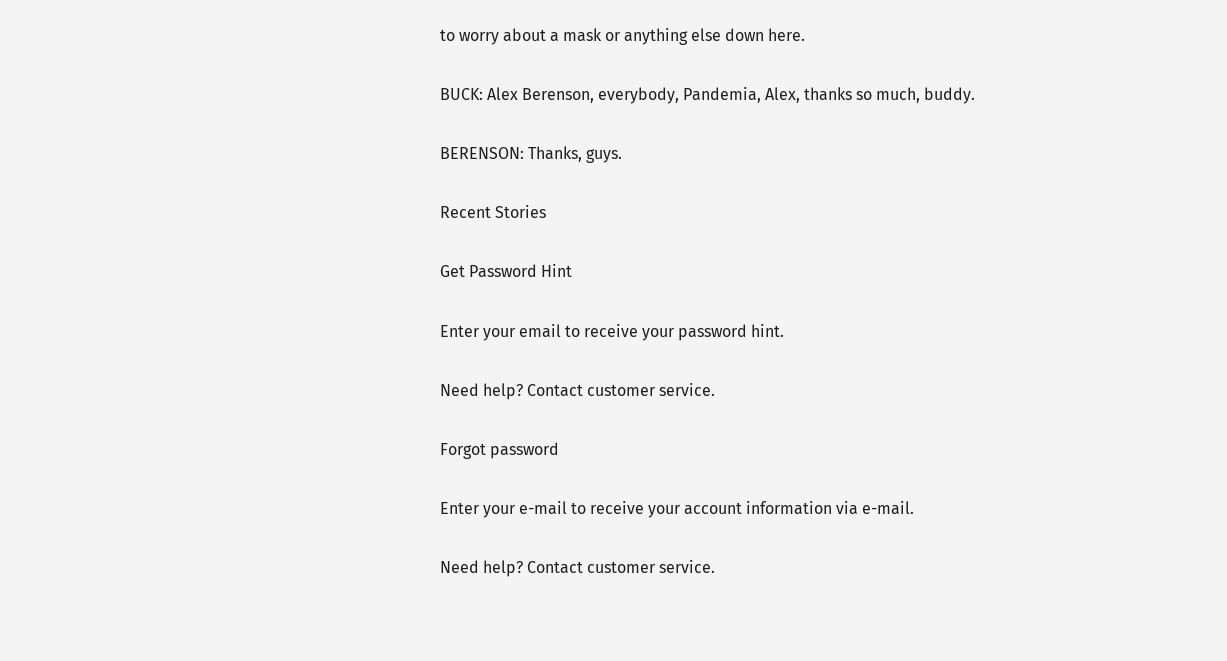to worry about a mask or anything else down here.

BUCK: Alex Berenson, everybody, Pandemia, Alex, thanks so much, buddy.

BERENSON: Thanks, guys.

Recent Stories

Get Password Hint

Enter your email to receive your password hint.

Need help? Contact customer service.

Forgot password

Enter your e-mail to receive your account information via e-mail.

Need help? Contact customer service.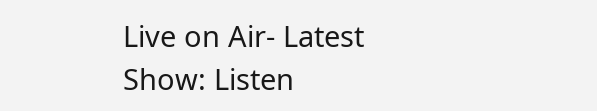Live on Air- Latest Show: Listen